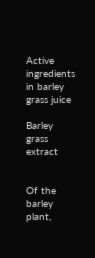Active ingredients in barley grass juice

Barley grass extract


Of the barley plant,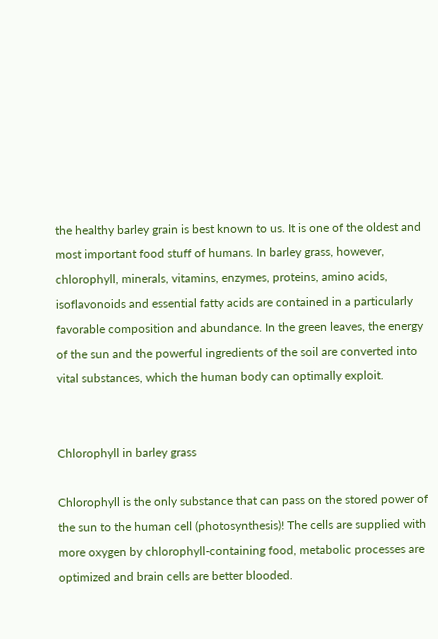the healthy barley grain is best known to us. It is one of the oldest and most important food stuff of humans. In barley grass, however, chlorophyll, minerals, vitamins, enzymes, proteins, amino acids, isoflavonoids and essential fatty acids are contained in a particularly favorable composition and abundance. In the green leaves, the energy of the sun and the powerful ingredients of the soil are converted into vital substances, which the human body can optimally exploit.


Chlorophyll in barley grass

Chlorophyll is the only substance that can pass on the stored power of the sun to the human cell (photosynthesis)! The cells are supplied with more oxygen by chlorophyll-containing food, metabolic processes are optimized and brain cells are better blooded.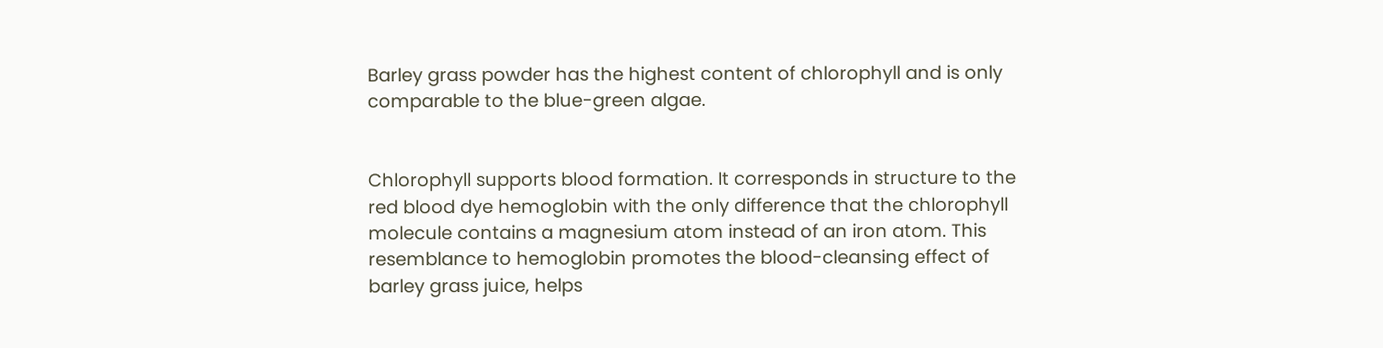Barley grass powder has the highest content of chlorophyll and is only comparable to the blue-green algae.


Chlorophyll supports blood formation. It corresponds in structure to the red blood dye hemoglobin with the only difference that the chlorophyll molecule contains a magnesium atom instead of an iron atom. This resemblance to hemoglobin promotes the blood-cleansing effect of barley grass juice, helps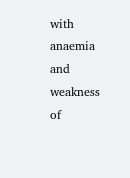with anaemia and weakness of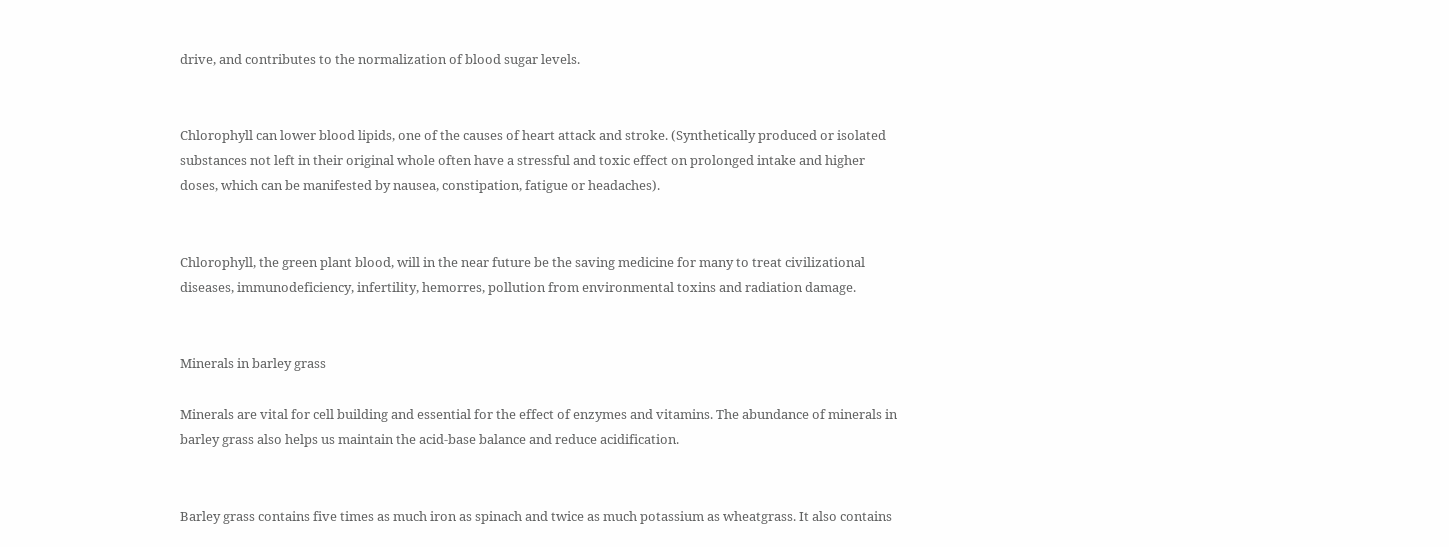drive, and contributes to the normalization of blood sugar levels.


Chlorophyll can lower blood lipids, one of the causes of heart attack and stroke. (Synthetically produced or isolated substances not left in their original whole often have a stressful and toxic effect on prolonged intake and higher doses, which can be manifested by nausea, constipation, fatigue or headaches).


Chlorophyll, the green plant blood, will in the near future be the saving medicine for many to treat civilizational diseases, immunodeficiency, infertility, hemorres, pollution from environmental toxins and radiation damage.


Minerals in barley grass

Minerals are vital for cell building and essential for the effect of enzymes and vitamins. The abundance of minerals in barley grass also helps us maintain the acid-base balance and reduce acidification.


Barley grass contains five times as much iron as spinach and twice as much potassium as wheatgrass. It also contains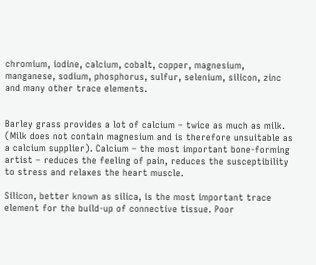chromium, iodine, calcium, cobalt, copper, magnesium, manganese, sodium, phosphorus, sulfur, selenium, silicon, zinc and many other trace elements.


Barley grass provides a lot of calcium – twice as much as milk. (Milk does not contain magnesium and is therefore unsuitable as a calcium supplier). Calcium – the most important bone-forming artist – reduces the feeling of pain, reduces the susceptibility to stress and relaxes the heart muscle.

Silicon, better known as silica, is the most important trace element for the build-up of connective tissue. Poor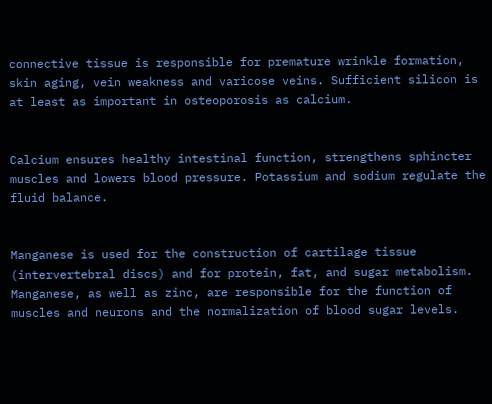connective tissue is responsible for premature wrinkle formation, skin aging, vein weakness and varicose veins. Sufficient silicon is at least as important in osteoporosis as calcium.


Calcium ensures healthy intestinal function, strengthens sphincter muscles and lowers blood pressure. Potassium and sodium regulate the fluid balance.


Manganese is used for the construction of cartilage tissue (intervertebral discs) and for protein, fat, and sugar metabolism. Manganese, as well as zinc, are responsible for the function of muscles and neurons and the normalization of blood sugar levels.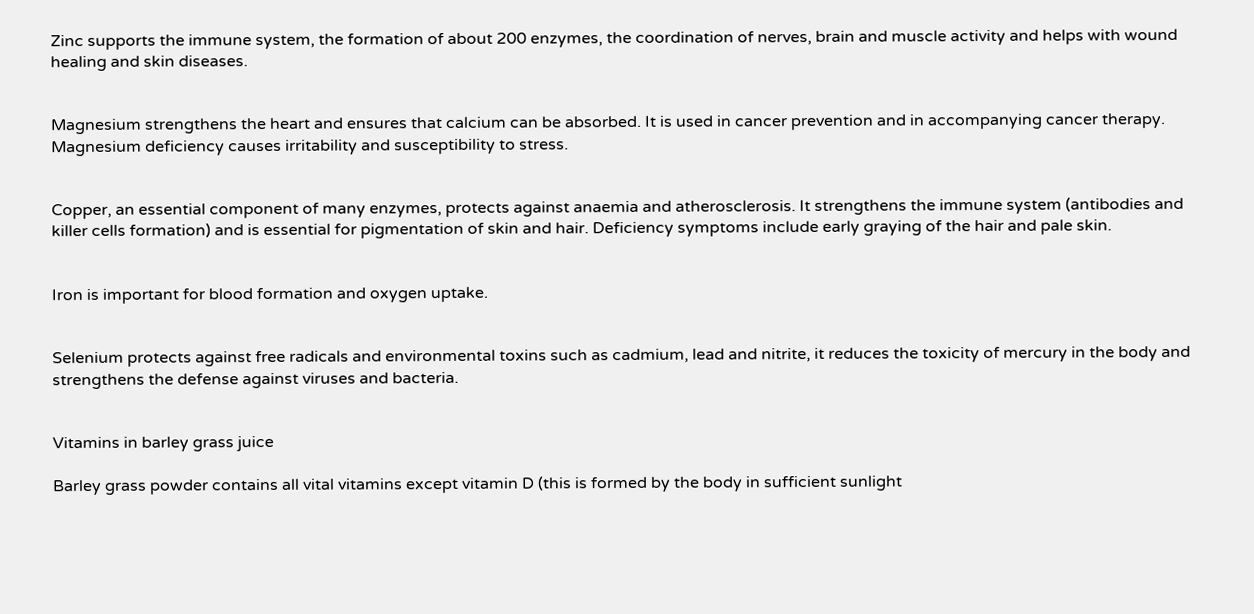Zinc supports the immune system, the formation of about 200 enzymes, the coordination of nerves, brain and muscle activity and helps with wound healing and skin diseases.


Magnesium strengthens the heart and ensures that calcium can be absorbed. It is used in cancer prevention and in accompanying cancer therapy. Magnesium deficiency causes irritability and susceptibility to stress.


Copper, an essential component of many enzymes, protects against anaemia and atherosclerosis. It strengthens the immune system (antibodies and killer cells formation) and is essential for pigmentation of skin and hair. Deficiency symptoms include early graying of the hair and pale skin.


Iron is important for blood formation and oxygen uptake.


Selenium protects against free radicals and environmental toxins such as cadmium, lead and nitrite, it reduces the toxicity of mercury in the body and strengthens the defense against viruses and bacteria.


Vitamins in barley grass juice

Barley grass powder contains all vital vitamins except vitamin D (this is formed by the body in sufficient sunlight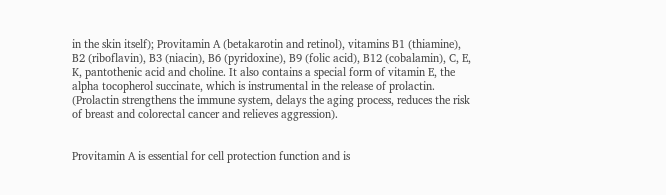in the skin itself); Provitamin A (betakarotin and retinol), vitamins B1 (thiamine), B2 (riboflavin), B3 (niacin), B6 (pyridoxine), B9 (folic acid), B12 (cobalamin), C, E, K, pantothenic acid and choline. It also contains a special form of vitamin E, the alpha tocopherol succinate, which is instrumental in the release of prolactin. (Prolactin strengthens the immune system, delays the aging process, reduces the risk of breast and colorectal cancer and relieves aggression).


Provitamin A is essential for cell protection function and is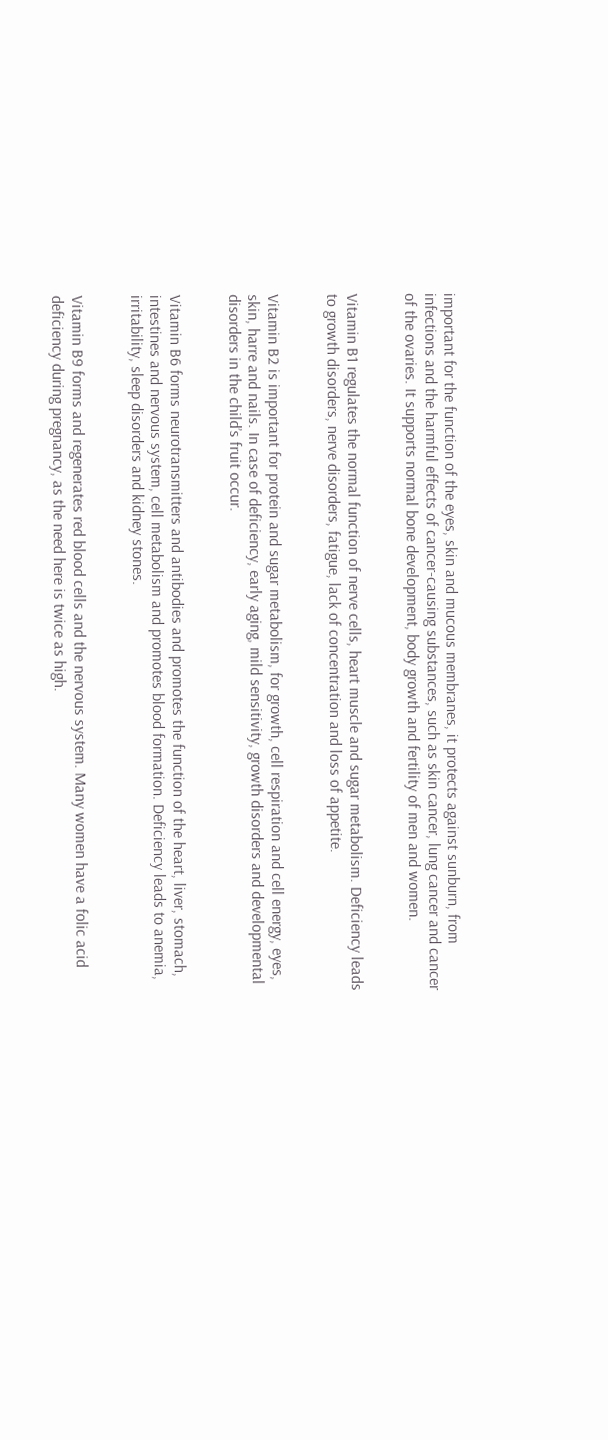important for the function of the eyes, skin and mucous membranes, it protects against sunburn, from infections and the harmful effects of cancer-causing substances, such as skin cancer, lung cancer and cancer of the ovaries. It supports normal bone development, body growth and fertility of men and women.


Vitamin B1 regulates the normal function of nerve cells, heart muscle and sugar metabolism. Deficiency leads to growth disorders, nerve disorders, fatigue, lack of concentration and loss of appetite.


Vitamin B2 is important for protein and sugar metabolism, for growth, cell respiration and cell energy, eyes, skin, harre and nails. In case of deficiency, early aging, mild sensitivity, growth disorders and developmental disorders in the child’s fruit occur.


Vitamin B6 forms neurotransmitters and antibodies and promotes the function of the heart, liver, stomach, intestines and nervous system, cell metabolism and promotes blood formation. Deficiency leads to anemia, irritability, sleep disorders and kidney stones.


Vitamin B9 forms and regenerates red blood cells and the nervous system. Many women have a folic acid deficiency during pregnancy, as the need here is twice as high.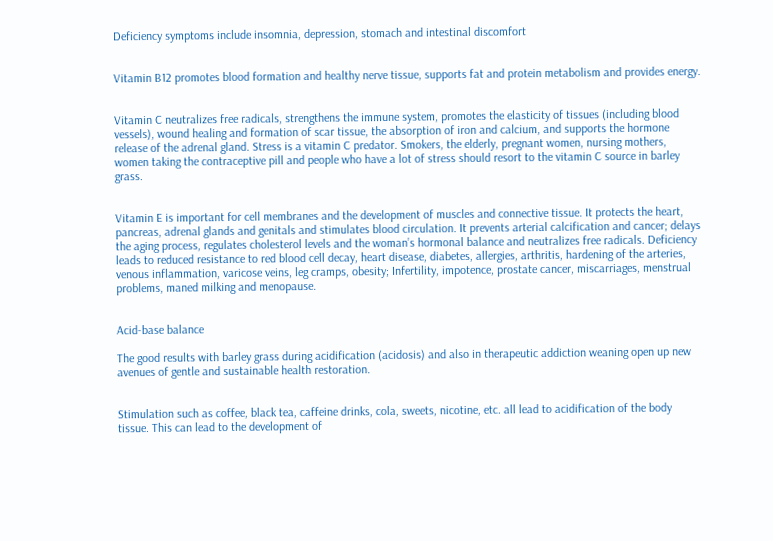Deficiency symptoms include insomnia, depression, stomach and intestinal discomfort


Vitamin B12 promotes blood formation and healthy nerve tissue, supports fat and protein metabolism and provides energy.


Vitamin C neutralizes free radicals, strengthens the immune system, promotes the elasticity of tissues (including blood vessels), wound healing and formation of scar tissue, the absorption of iron and calcium, and supports the hormone release of the adrenal gland. Stress is a vitamin C predator. Smokers, the elderly, pregnant women, nursing mothers, women taking the contraceptive pill and people who have a lot of stress should resort to the vitamin C source in barley grass.


Vitamin E is important for cell membranes and the development of muscles and connective tissue. It protects the heart, pancreas, adrenal glands and genitals and stimulates blood circulation. It prevents arterial calcification and cancer; delays the aging process, regulates cholesterol levels and the woman’s hormonal balance and neutralizes free radicals. Deficiency leads to reduced resistance to red blood cell decay, heart disease, diabetes, allergies, arthritis, hardening of the arteries, venous inflammation, varicose veins, leg cramps, obesity; Infertility, impotence, prostate cancer, miscarriages, menstrual problems, maned milking and menopause.


Acid-base balance

The good results with barley grass during acidification (acidosis) and also in therapeutic addiction weaning open up new avenues of gentle and sustainable health restoration.


Stimulation such as coffee, black tea, caffeine drinks, cola, sweets, nicotine, etc. all lead to acidification of the body tissue. This can lead to the development of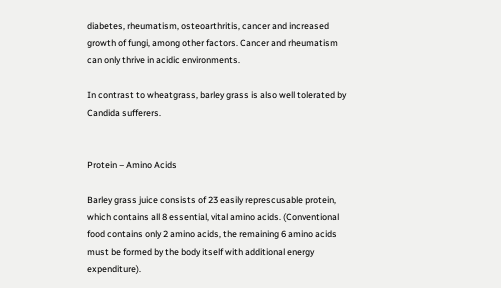diabetes, rheumatism, osteoarthritis, cancer and increased growth of fungi, among other factors. Cancer and rheumatism can only thrive in acidic environments.

In contrast to wheatgrass, barley grass is also well tolerated by Candida sufferers.


Protein – Amino Acids

Barley grass juice consists of 23 easily represcusable protein, which contains all 8 essential, vital amino acids. (Conventional food contains only 2 amino acids, the remaining 6 amino acids must be formed by the body itself with additional energy expenditure).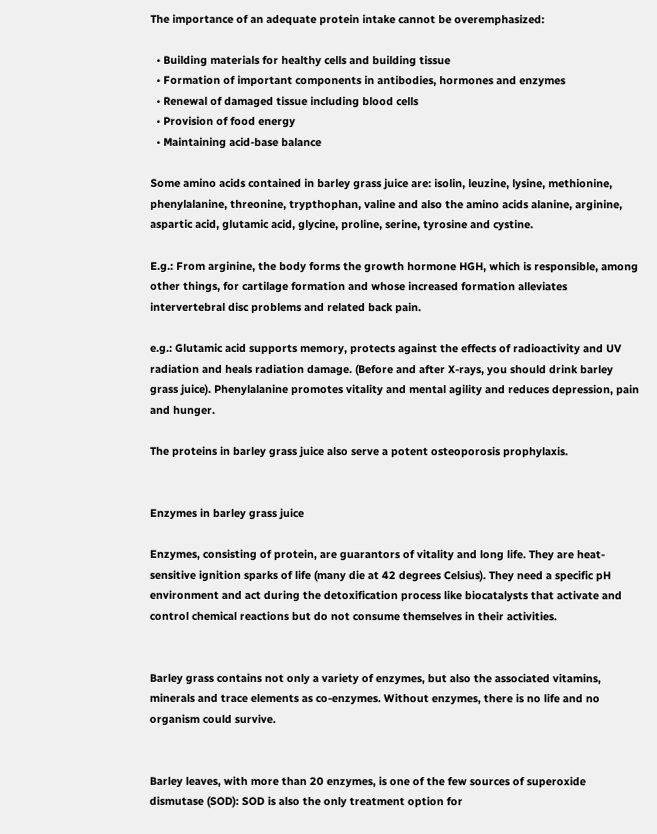The importance of an adequate protein intake cannot be overemphasized:

  • Building materials for healthy cells and building tissue
  • Formation of important components in antibodies, hormones and enzymes
  • Renewal of damaged tissue including blood cells
  • Provision of food energy
  • Maintaining acid-base balance

Some amino acids contained in barley grass juice are: isolin, leuzine, lysine, methionine, phenylalanine, threonine, trypthophan, valine and also the amino acids alanine, arginine, aspartic acid, glutamic acid, glycine, proline, serine, tyrosine and cystine.

E.g.: From arginine, the body forms the growth hormone HGH, which is responsible, among other things, for cartilage formation and whose increased formation alleviates intervertebral disc problems and related back pain.

e.g.: Glutamic acid supports memory, protects against the effects of radioactivity and UV radiation and heals radiation damage. (Before and after X-rays, you should drink barley grass juice). Phenylalanine promotes vitality and mental agility and reduces depression, pain and hunger.

The proteins in barley grass juice also serve a potent osteoporosis prophylaxis.


Enzymes in barley grass juice

Enzymes, consisting of protein, are guarantors of vitality and long life. They are heat-sensitive ignition sparks of life (many die at 42 degrees Celsius). They need a specific pH environment and act during the detoxification process like biocatalysts that activate and control chemical reactions but do not consume themselves in their activities.


Barley grass contains not only a variety of enzymes, but also the associated vitamins, minerals and trace elements as co-enzymes. Without enzymes, there is no life and no organism could survive.


Barley leaves, with more than 20 enzymes, is one of the few sources of superoxide dismutase (SOD): SOD is also the only treatment option for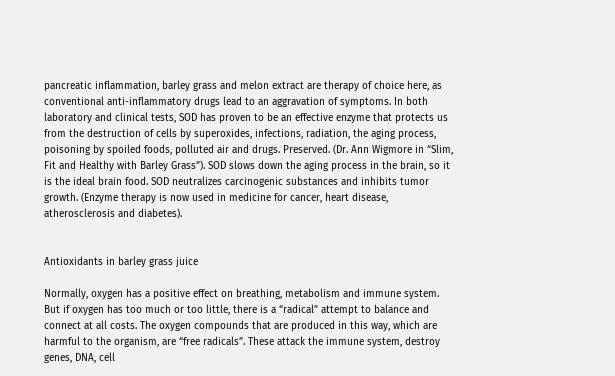pancreatic inflammation, barley grass and melon extract are therapy of choice here, as conventional anti-inflammatory drugs lead to an aggravation of symptoms. In both laboratory and clinical tests, SOD has proven to be an effective enzyme that protects us from the destruction of cells by superoxides, infections, radiation, the aging process, poisoning by spoiled foods, polluted air and drugs. Preserved. (Dr. Ann Wigmore in “Slim, Fit and Healthy with Barley Grass”). SOD slows down the aging process in the brain, so it is the ideal brain food. SOD neutralizes carcinogenic substances and inhibits tumor growth. (Enzyme therapy is now used in medicine for cancer, heart disease, atherosclerosis and diabetes).


Antioxidants in barley grass juice

Normally, oxygen has a positive effect on breathing, metabolism and immune system. But if oxygen has too much or too little, there is a “radical” attempt to balance and connect at all costs. The oxygen compounds that are produced in this way, which are harmful to the organism, are “free radicals”. These attack the immune system, destroy genes, DNA, cell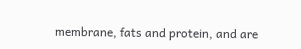membrane, fats and protein, and are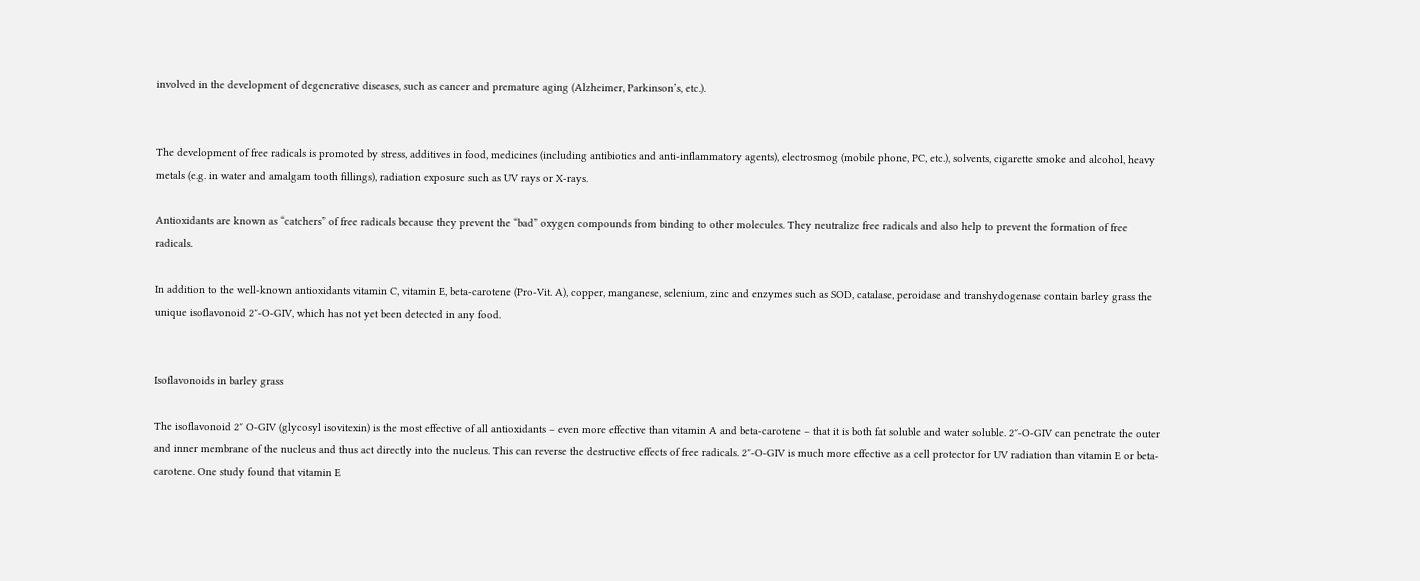involved in the development of degenerative diseases, such as cancer and premature aging (Alzheimer, Parkinson’s, etc.).


The development of free radicals is promoted by stress, additives in food, medicines (including antibiotics and anti-inflammatory agents), electrosmog (mobile phone, PC, etc.), solvents, cigarette smoke and alcohol, heavy metals (e.g. in water and amalgam tooth fillings), radiation exposure such as UV rays or X-rays.

Antioxidants are known as “catchers” of free radicals because they prevent the “bad” oxygen compounds from binding to other molecules. They neutralize free radicals and also help to prevent the formation of free radicals.

In addition to the well-known antioxidants vitamin C, vitamin E, beta-carotene (Pro-Vit. A), copper, manganese, selenium, zinc and enzymes such as SOD, catalase, peroidase and transhydogenase contain barley grass the unique isoflavonoid 2″-O-GIV, which has not yet been detected in any food.


Isoflavonoids in barley grass

The isoflavonoid 2″ O-GIV (glycosyl isovitexin) is the most effective of all antioxidants – even more effective than vitamin A and beta-carotene – that it is both fat soluble and water soluble. 2″-O-GIV can penetrate the outer and inner membrane of the nucleus and thus act directly into the nucleus. This can reverse the destructive effects of free radicals. 2″-O-GIV is much more effective as a cell protector for UV radiation than vitamin E or beta-carotene. One study found that vitamin E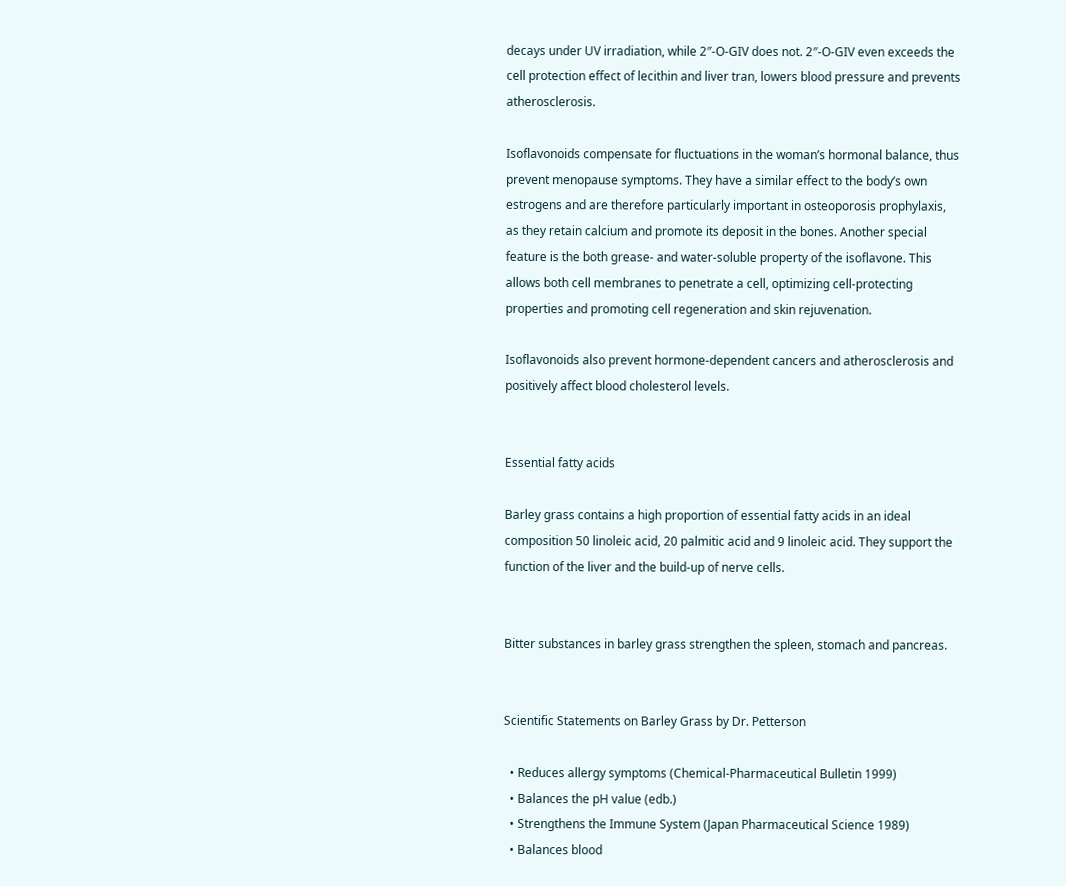decays under UV irradiation, while 2″-O-GIV does not. 2″-O-GIV even exceeds the cell protection effect of lecithin and liver tran, lowers blood pressure and prevents atherosclerosis.

Isoflavonoids compensate for fluctuations in the woman’s hormonal balance, thus prevent menopause symptoms. They have a similar effect to the body’s own estrogens and are therefore particularly important in osteoporosis prophylaxis, as they retain calcium and promote its deposit in the bones. Another special feature is the both grease- and water-soluble property of the isoflavone. This allows both cell membranes to penetrate a cell, optimizing cell-protecting properties and promoting cell regeneration and skin rejuvenation.

Isoflavonoids also prevent hormone-dependent cancers and atherosclerosis and positively affect blood cholesterol levels.


Essential fatty acids

Barley grass contains a high proportion of essential fatty acids in an ideal composition 50 linoleic acid, 20 palmitic acid and 9 linoleic acid. They support the function of the liver and the build-up of nerve cells.


Bitter substances in barley grass strengthen the spleen, stomach and pancreas.


Scientific Statements on Barley Grass by Dr. Petterson

  • Reduces allergy symptoms (Chemical-Pharmaceutical Bulletin 1999)
  • Balances the pH value (edb.)
  • Strengthens the Immune System (Japan Pharmaceutical Science 1989)
  • Balances blood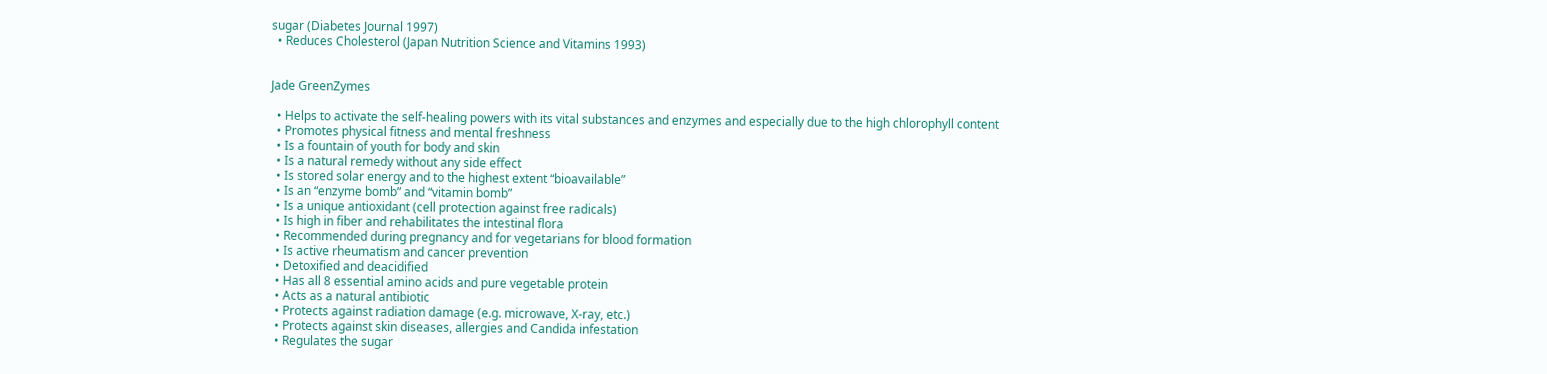sugar (Diabetes Journal 1997)
  • Reduces Cholesterol (Japan Nutrition Science and Vitamins 1993)


Jade GreenZymes

  • Helps to activate the self-healing powers with its vital substances and enzymes and especially due to the high chlorophyll content
  • Promotes physical fitness and mental freshness
  • Is a fountain of youth for body and skin
  • Is a natural remedy without any side effect
  • Is stored solar energy and to the highest extent “bioavailable”
  • Is an “enzyme bomb” and “vitamin bomb”
  • Is a unique antioxidant (cell protection against free radicals)
  • Is high in fiber and rehabilitates the intestinal flora
  • Recommended during pregnancy and for vegetarians for blood formation
  • Is active rheumatism and cancer prevention
  • Detoxified and deacidified
  • Has all 8 essential amino acids and pure vegetable protein
  • Acts as a natural antibiotic
  • Protects against radiation damage (e.g. microwave, X-ray, etc.)
  • Protects against skin diseases, allergies and Candida infestation
  • Regulates the sugar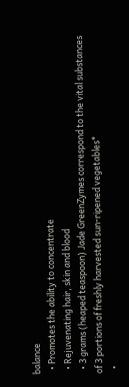balance
  • Promotes the ability to concentrate
  • Rejuvenating hair, skin and blood
  • 3 grams (heaped teaspoon) Jade GreenZymes correspond to the vital substances of 3 portions of freshly harvested sun-ripened vegetables*
  •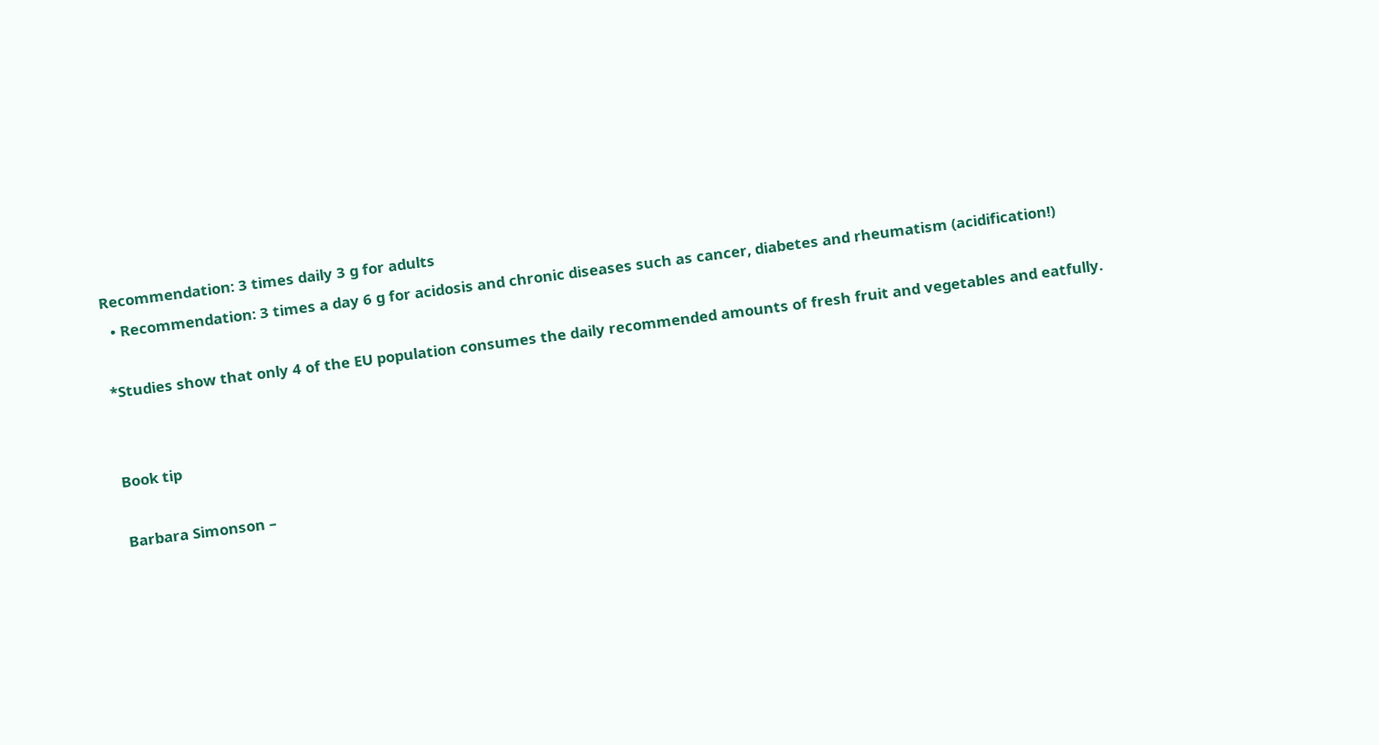Recommendation: 3 times daily 3 g for adults
  • Recommendation: 3 times a day 6 g for acidosis and chronic diseases such as cancer, diabetes and rheumatism (acidification!)

*Studies show that only 4 of the EU population consumes the daily recommended amounts of fresh fruit and vegetables and eatfully.


Book tip

Barbara Simonson –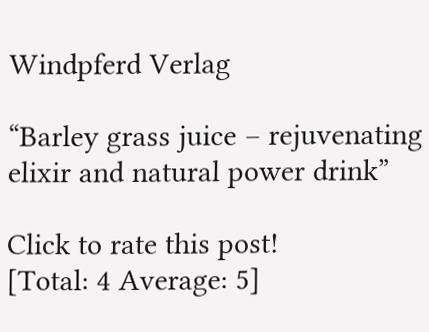Windpferd Verlag

“Barley grass juice – rejuvenating elixir and natural power drink”

Click to rate this post!
[Total: 4 Average: 5]